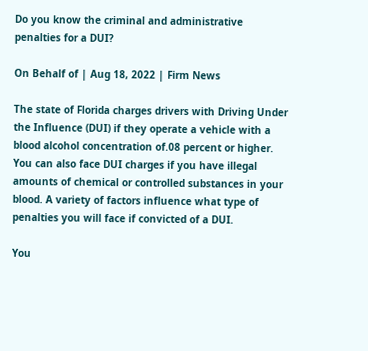Do you know the criminal and administrative penalties for a DUI?

On Behalf of | Aug 18, 2022 | Firm News

The state of Florida charges drivers with Driving Under the Influence (DUI) if they operate a vehicle with a blood alcohol concentration of.08 percent or higher. You can also face DUI charges if you have illegal amounts of chemical or controlled substances in your blood. A variety of factors influence what type of penalties you will face if convicted of a DUI.

You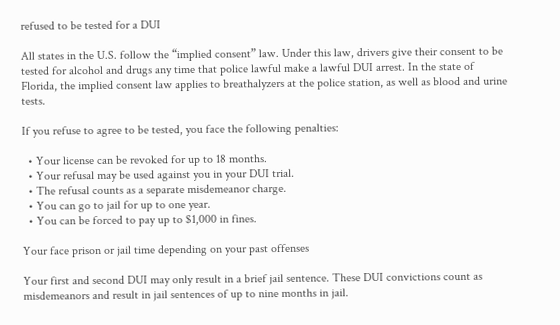refused to be tested for a DUI

All states in the U.S. follow the “implied consent” law. Under this law, drivers give their consent to be tested for alcohol and drugs any time that police lawful make a lawful DUI arrest. In the state of Florida, the implied consent law applies to breathalyzers at the police station, as well as blood and urine tests.

If you refuse to agree to be tested, you face the following penalties:

  • Your license can be revoked for up to 18 months.
  • Your refusal may be used against you in your DUI trial.
  • The refusal counts as a separate misdemeanor charge.
  • You can go to jail for up to one year.
  • You can be forced to pay up to $1,000 in fines.

Your face prison or jail time depending on your past offenses

Your first and second DUI may only result in a brief jail sentence. These DUI convictions count as misdemeanors and result in jail sentences of up to nine months in jail.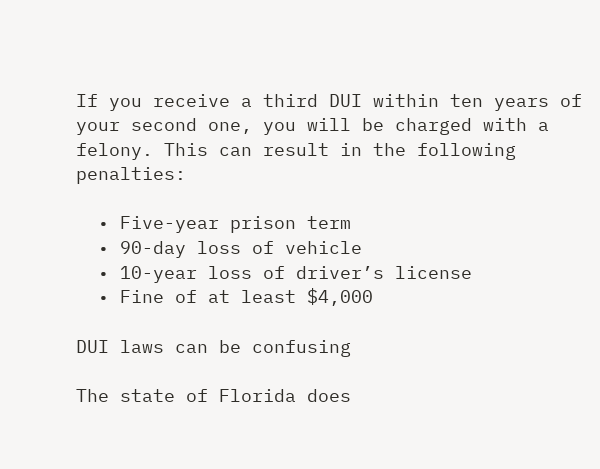If you receive a third DUI within ten years of your second one, you will be charged with a felony. This can result in the following penalties:

  • Five-year prison term
  • 90-day loss of vehicle
  • 10-year loss of driver’s license
  • Fine of at least $4,000

DUI laws can be confusing

The state of Florida does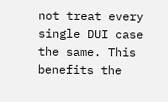not treat every single DUI case the same. This benefits the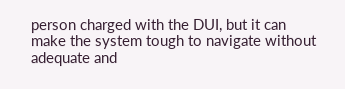person charged with the DUI, but it can make the system tough to navigate without adequate and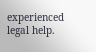experienced legal help.